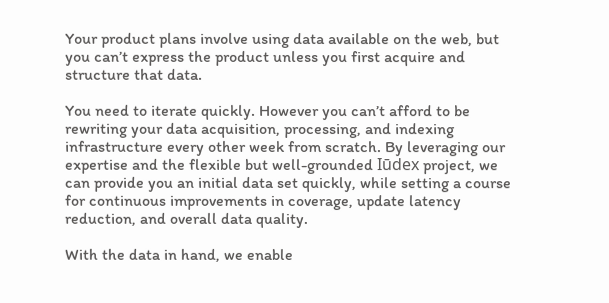Your product plans involve using data available on the web, but you can’t express the product unless you first acquire and structure that data.

You need to iterate quickly. However you can’t afford to be rewriting your data acquisition, processing, and indexing infrastructure every other week from scratch. By leveraging our expertise and the flexible but well-grounded Iūdex project, we can provide you an initial data set quickly, while setting a course for continuous improvements in coverage, update latency reduction, and overall data quality.

With the data in hand, we enable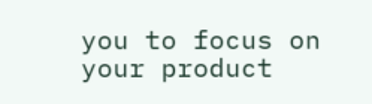you to focus on your product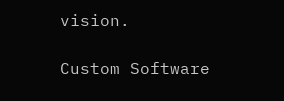vision.

Custom Software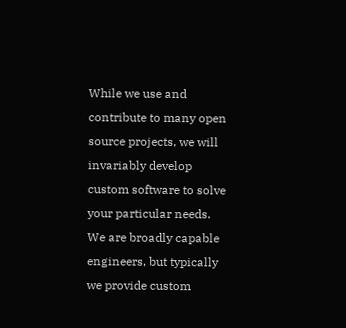While we use and contribute to many open source projects, we will invariably develop custom software to solve your particular needs. We are broadly capable engineers, but typically we provide custom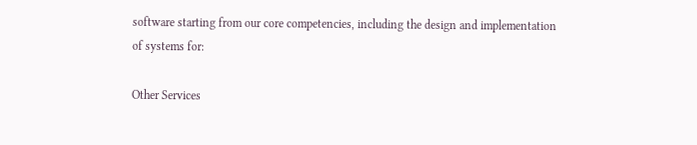software starting from our core competencies, including the design and implementation of systems for:

Other Services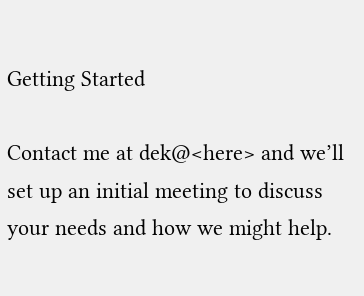Getting Started

Contact me at dek@<here> and we’ll set up an initial meeting to discuss your needs and how we might help.